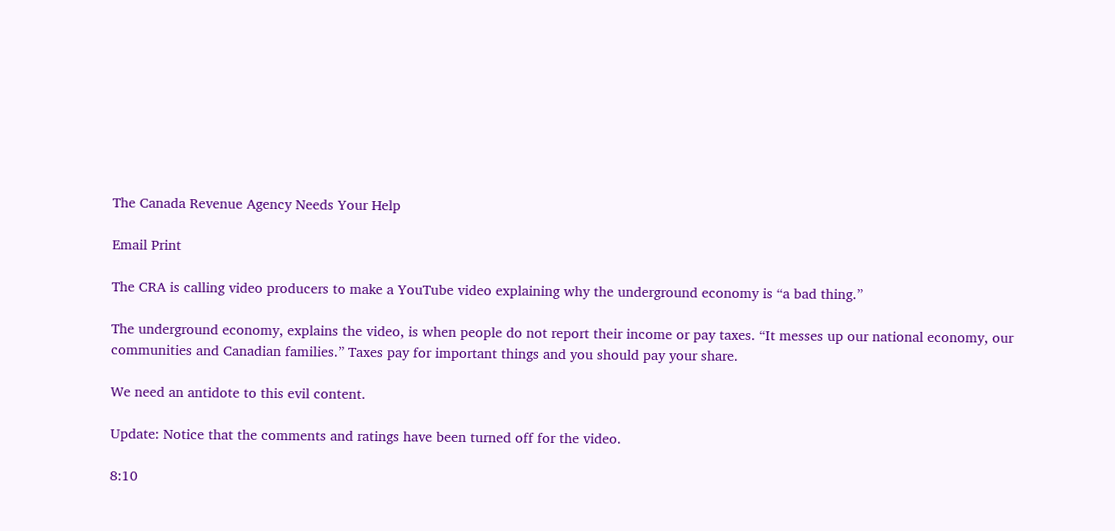The Canada Revenue Agency Needs Your Help

Email Print

The CRA is calling video producers to make a YouTube video explaining why the underground economy is “a bad thing.”

The underground economy, explains the video, is when people do not report their income or pay taxes. “It messes up our national economy, our communities and Canadian families.” Taxes pay for important things and you should pay your share.

We need an antidote to this evil content.

Update: Notice that the comments and ratings have been turned off for the video.

8:10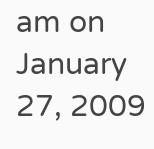am on January 27, 2009